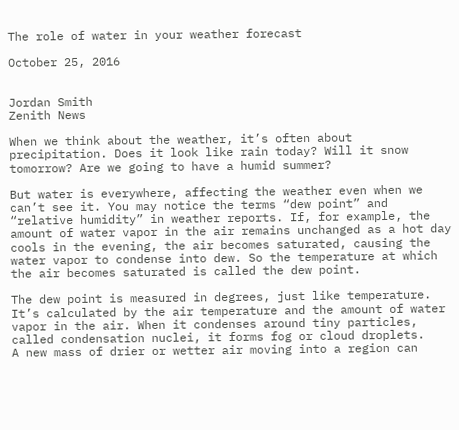The role of water in your weather forecast

October 25, 2016


Jordan Smith
Zenith News

When we think about the weather, it’s often about precipitation. Does it look like rain today? Will it snow tomorrow? Are we going to have a humid summer?

But water is everywhere, affecting the weather even when we can’t see it. You may notice the terms “dew point” and “relative humidity” in weather reports. If, for example, the amount of water vapor in the air remains unchanged as a hot day cools in the evening, the air becomes saturated, causing the water vapor to condense into dew. So the temperature at which the air becomes saturated is called the dew point.

The dew point is measured in degrees, just like temperature. It’s calculated by the air temperature and the amount of water vapor in the air. When it condenses around tiny particles, called condensation nuclei, it forms fog or cloud droplets.
A new mass of drier or wetter air moving into a region can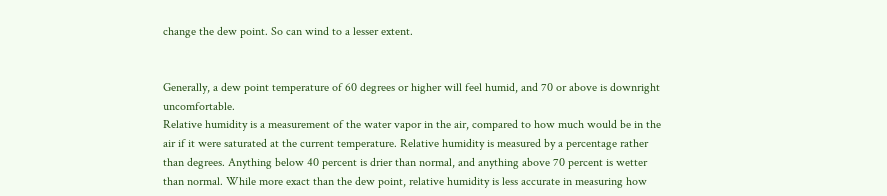change the dew point. So can wind to a lesser extent.


Generally, a dew point temperature of 60 degrees or higher will feel humid, and 70 or above is downright uncomfortable.
Relative humidity is a measurement of the water vapor in the air, compared to how much would be in the air if it were saturated at the current temperature. Relative humidity is measured by a percentage rather than degrees. Anything below 40 percent is drier than normal, and anything above 70 percent is wetter than normal. While more exact than the dew point, relative humidity is less accurate in measuring how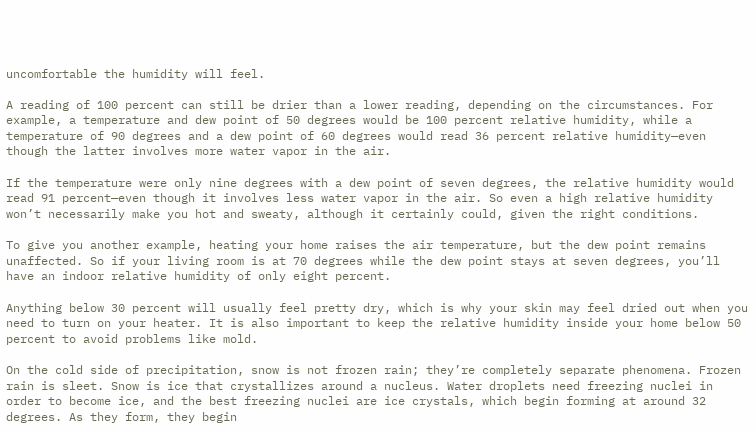uncomfortable the humidity will feel.

A reading of 100 percent can still be drier than a lower reading, depending on the circumstances. For example, a temperature and dew point of 50 degrees would be 100 percent relative humidity, while a temperature of 90 degrees and a dew point of 60 degrees would read 36 percent relative humidity—even though the latter involves more water vapor in the air.

If the temperature were only nine degrees with a dew point of seven degrees, the relative humidity would read 91 percent—even though it involves less water vapor in the air. So even a high relative humidity won’t necessarily make you hot and sweaty, although it certainly could, given the right conditions.

To give you another example, heating your home raises the air temperature, but the dew point remains unaffected. So if your living room is at 70 degrees while the dew point stays at seven degrees, you’ll have an indoor relative humidity of only eight percent.

Anything below 30 percent will usually feel pretty dry, which is why your skin may feel dried out when you need to turn on your heater. It is also important to keep the relative humidity inside your home below 50 percent to avoid problems like mold.

On the cold side of precipitation, snow is not frozen rain; they’re completely separate phenomena. Frozen rain is sleet. Snow is ice that crystallizes around a nucleus. Water droplets need freezing nuclei in order to become ice, and the best freezing nuclei are ice crystals, which begin forming at around 32 degrees. As they form, they begin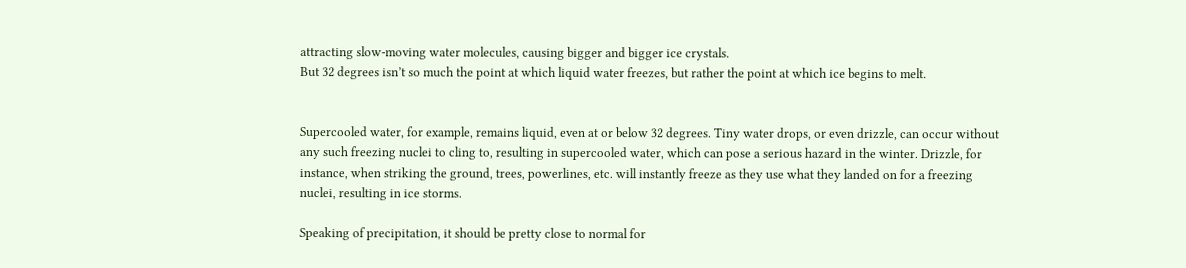attracting slow-moving water molecules, causing bigger and bigger ice crystals.
But 32 degrees isn’t so much the point at which liquid water freezes, but rather the point at which ice begins to melt.


Supercooled water, for example, remains liquid, even at or below 32 degrees. Tiny water drops, or even drizzle, can occur without any such freezing nuclei to cling to, resulting in supercooled water, which can pose a serious hazard in the winter. Drizzle, for instance, when striking the ground, trees, powerlines, etc. will instantly freeze as they use what they landed on for a freezing nuclei, resulting in ice storms.

Speaking of precipitation, it should be pretty close to normal for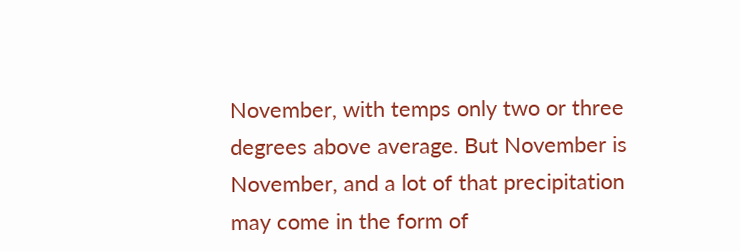November, with temps only two or three degrees above average. But November is November, and a lot of that precipitation may come in the form of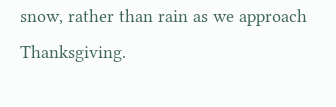snow, rather than rain as we approach Thanksgiving.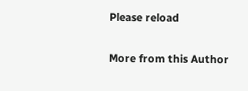Please reload

More from this Author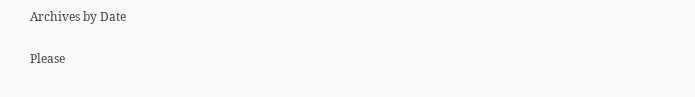Archives by Date

Please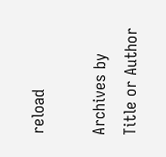reload

Archives by Title or Author